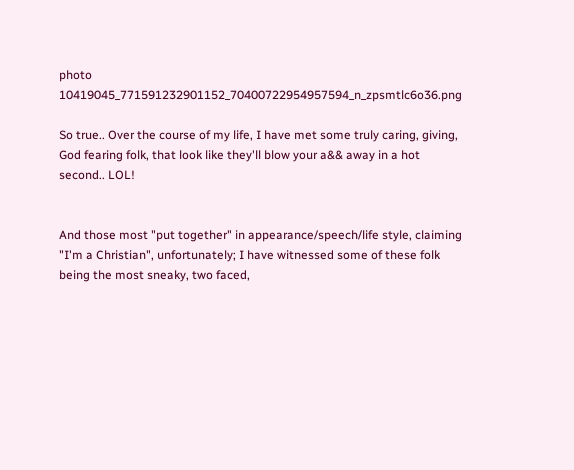photo 10419045_771591232901152_70400722954957594_n_zpsmtlc6o36.png

So true.. Over the course of my life, I have met some truly caring, giving, God fearing folk, that look like they'll blow your a&& away in a hot second.. LOL!


And those most "put together" in appearance/speech/life style, claiming "I'm a Christian", unfortunately; I have witnessed some of these folk being the most sneaky, two faced,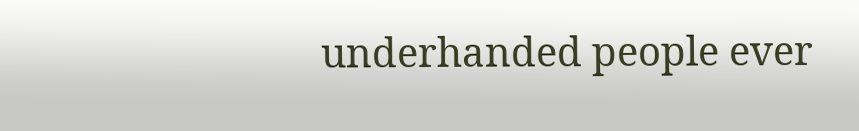underhanded people ever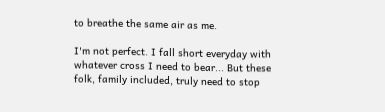to breathe the same air as me.

I'm not perfect. I fall short everyday with whatever cross I need to bear... But these folk, family included, truly need to stop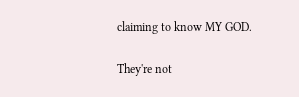claiming to know MY GOD.

They're not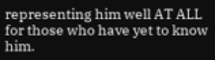representing him well AT ALL for those who have yet to know him.